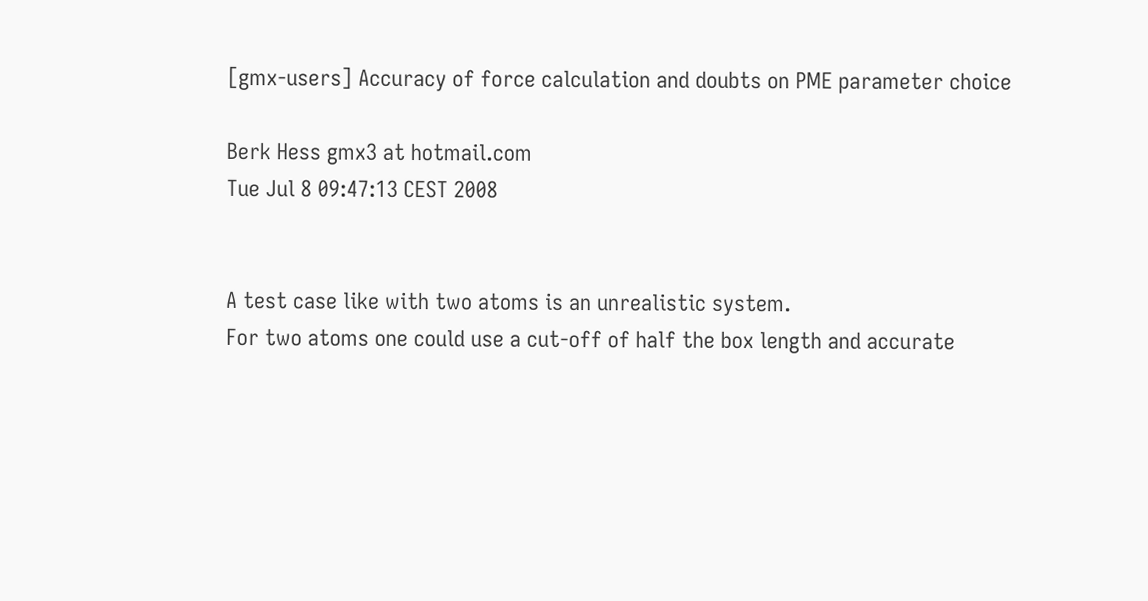[gmx-users] Accuracy of force calculation and doubts on PME parameter choice

Berk Hess gmx3 at hotmail.com
Tue Jul 8 09:47:13 CEST 2008


A test case like with two atoms is an unrealistic system.
For two atoms one could use a cut-off of half the box length and accurate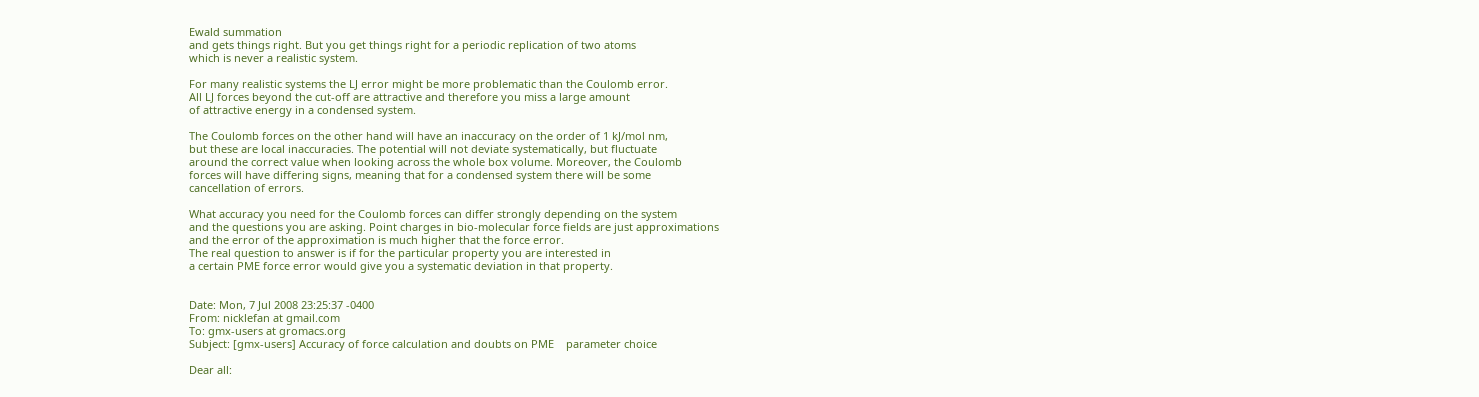Ewald summation
and gets things right. But you get things right for a periodic replication of two atoms
which is never a realistic system.

For many realistic systems the LJ error might be more problematic than the Coulomb error.
All LJ forces beyond the cut-off are attractive and therefore you miss a large amount
of attractive energy in a condensed system.

The Coulomb forces on the other hand will have an inaccuracy on the order of 1 kJ/mol nm,
but these are local inaccuracies. The potential will not deviate systematically, but fluctuate
around the correct value when looking across the whole box volume. Moreover, the Coulomb
forces will have differing signs, meaning that for a condensed system there will be some
cancellation of errors.

What accuracy you need for the Coulomb forces can differ strongly depending on the system
and the questions you are asking. Point charges in bio-molecular force fields are just approximations
and the error of the approximation is much higher that the force error.
The real question to answer is if for the particular property you are interested in
a certain PME force error would give you a systematic deviation in that property.


Date: Mon, 7 Jul 2008 23:25:37 -0400
From: nicklefan at gmail.com
To: gmx-users at gromacs.org
Subject: [gmx-users] Accuracy of force calculation and doubts on PME    parameter choice

Dear all: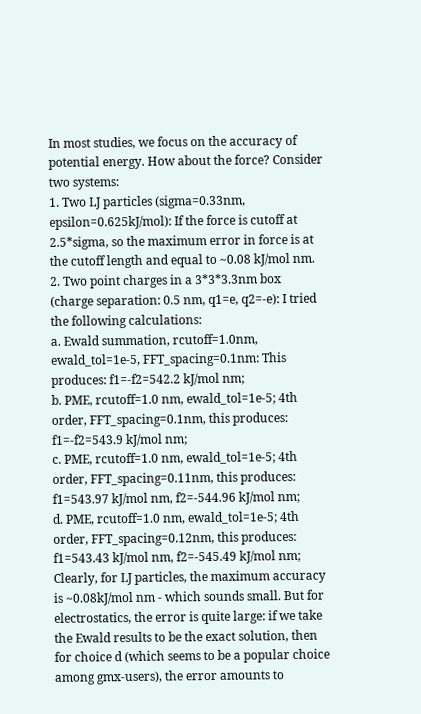In most studies, we focus on the accuracy of potential energy. How about the force? Consider two systems:
1. Two LJ particles (sigma=0.33nm, epsilon=0.625kJ/mol): If the force is cutoff at 2.5*sigma, so the maximum error in force is at the cutoff length and equal to ~0.08 kJ/mol nm.
2. Two point charges in a 3*3*3.3nm box (charge separation: 0.5 nm, q1=e, q2=-e): I tried the following calculations:
a. Ewald summation, rcutoff=1.0nm, ewald_tol=1e-5, FFT_spacing=0.1nm: This produces: f1=-f2=542.2 kJ/mol nm;
b. PME, rcutoff=1.0 nm, ewald_tol=1e-5; 4th order, FFT_spacing=0.1nm, this produces: f1=-f2=543.9 kJ/mol nm;
c. PME, rcutoff=1.0 nm, ewald_tol=1e-5; 4th order, FFT_spacing=0.11nm, this produces: f1=543.97 kJ/mol nm, f2=-544.96 kJ/mol nm;
d. PME, rcutoff=1.0 nm, ewald_tol=1e-5; 4th order, FFT_spacing=0.12nm, this produces: f1=543.43 kJ/mol nm, f2=-545.49 kJ/mol nm;
Clearly, for LJ particles, the maximum accuracy is ~0.08kJ/mol nm - which sounds small. But for electrostatics, the error is quite large: if we take the Ewald results to be the exact solution, then for choice d (which seems to be a popular choice among gmx-users), the error amounts to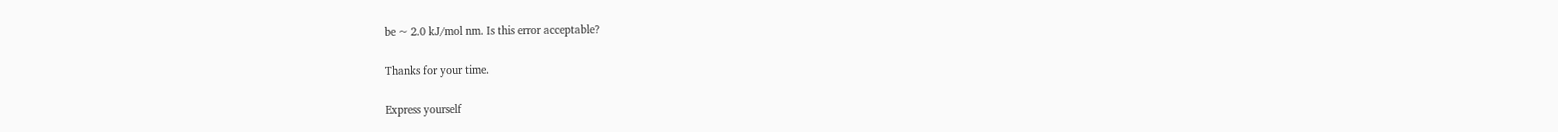be ~ 2.0 kJ/mol nm. Is this error acceptable?

Thanks for your time.

Express yourself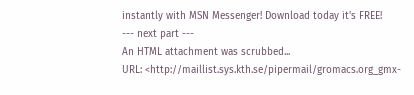instantly with MSN Messenger! Download today it's FREE!
--- next part ---
An HTML attachment was scrubbed...
URL: <http://maillist.sys.kth.se/pipermail/gromacs.org_gmx-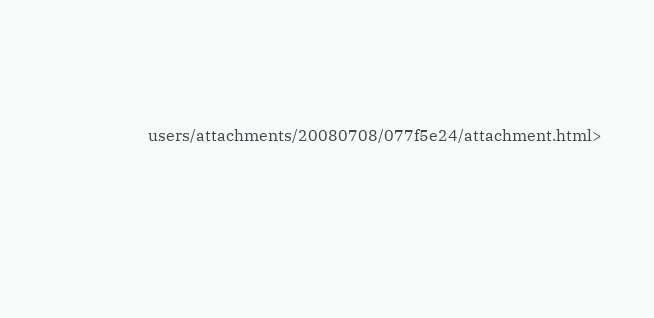users/attachments/20080708/077f5e24/attachment.html>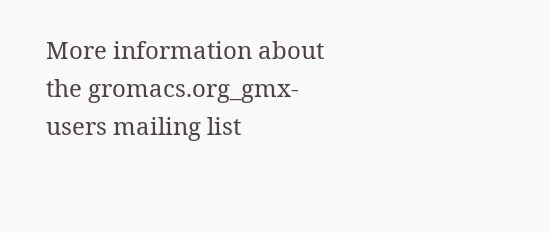More information about the gromacs.org_gmx-users mailing list